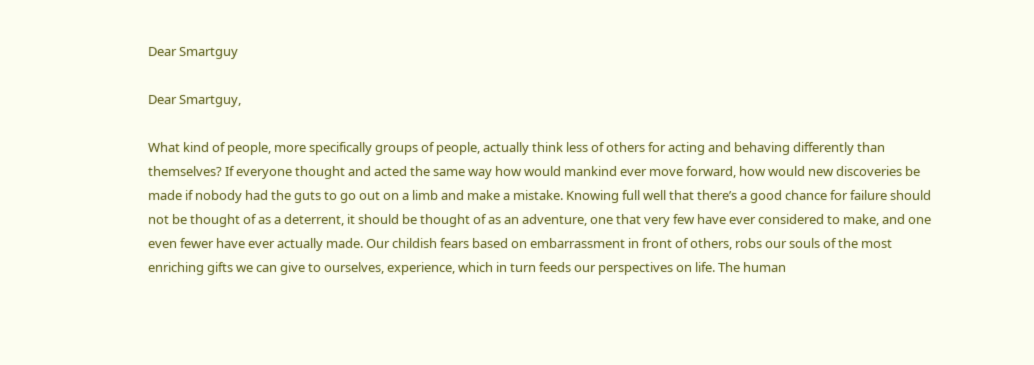Dear Smartguy

Dear Smartguy,

What kind of people, more specifically groups of people, actually think less of others for acting and behaving differently than themselves? If everyone thought and acted the same way how would mankind ever move forward, how would new discoveries be made if nobody had the guts to go out on a limb and make a mistake. Knowing full well that there’s a good chance for failure should not be thought of as a deterrent, it should be thought of as an adventure, one that very few have ever considered to make, and one even fewer have ever actually made. Our childish fears based on embarrassment in front of others, robs our souls of the most enriching gifts we can give to ourselves, experience, which in turn feeds our perspectives on life. The human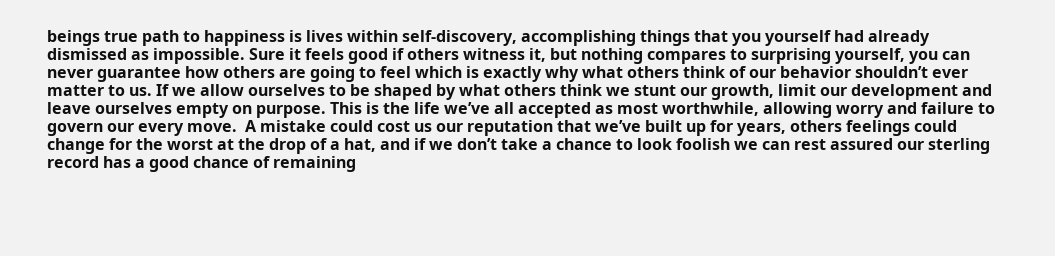beings true path to happiness is lives within self-discovery, accomplishing things that you yourself had already dismissed as impossible. Sure it feels good if others witness it, but nothing compares to surprising yourself, you can never guarantee how others are going to feel which is exactly why what others think of our behavior shouldn’t ever matter to us. If we allow ourselves to be shaped by what others think we stunt our growth, limit our development and leave ourselves empty on purpose. This is the life we’ve all accepted as most worthwhile, allowing worry and failure to govern our every move.  A mistake could cost us our reputation that we’ve built up for years, others feelings could change for the worst at the drop of a hat, and if we don’t take a chance to look foolish we can rest assured our sterling record has a good chance of remaining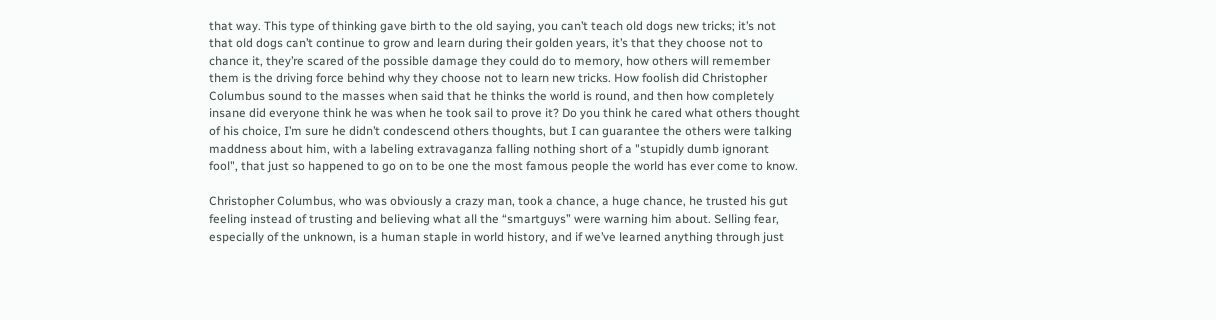that way. This type of thinking gave birth to the old saying, you can’t teach old dogs new tricks; it’s not that old dogs can’t continue to grow and learn during their golden years, it’s that they choose not to chance it, they’re scared of the possible damage they could do to memory, how others will remember them is the driving force behind why they choose not to learn new tricks. How foolish did Christopher Columbus sound to the masses when said that he thinks the world is round, and then how completely insane did everyone think he was when he took sail to prove it? Do you think he cared what others thought of his choice, I’m sure he didn’t condescend others thoughts, but I can guarantee the others were talking maddness about him, with a labeling extravaganza falling nothing short of a "stupidly dumb ignorant fool", that just so happened to go on to be one the most famous people the world has ever come to know.

Christopher Columbus, who was obviously a crazy man, took a chance, a huge chance, he trusted his gut feeling instead of trusting and believing what all the “smartguys” were warning him about. Selling fear, especially of the unknown, is a human staple in world history, and if we’ve learned anything through just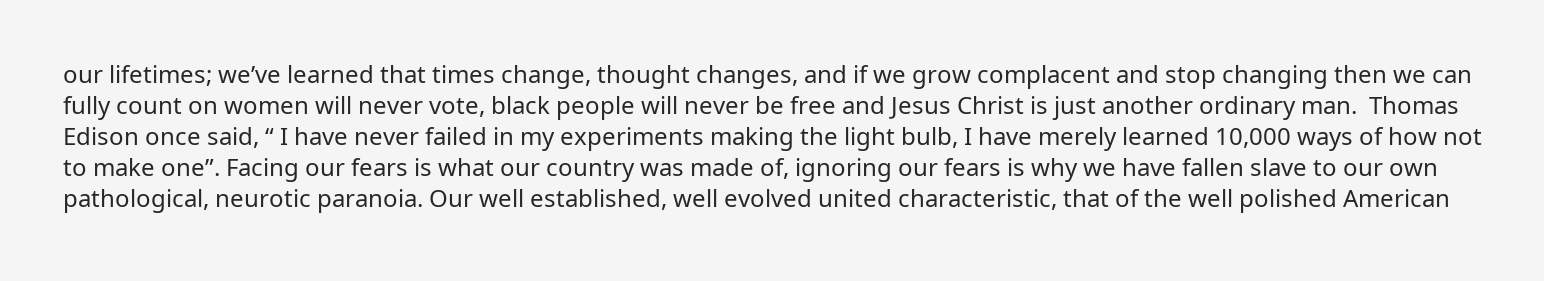our lifetimes; we’ve learned that times change, thought changes, and if we grow complacent and stop changing then we can fully count on women will never vote, black people will never be free and Jesus Christ is just another ordinary man.  Thomas Edison once said, “ I have never failed in my experiments making the light bulb, I have merely learned 10,000 ways of how not to make one”. Facing our fears is what our country was made of, ignoring our fears is why we have fallen slave to our own pathological, neurotic paranoia. Our well established, well evolved united characteristic, that of the well polished American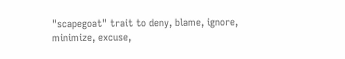"scapegoat" trait to deny, blame, ignore, minimize, excuse,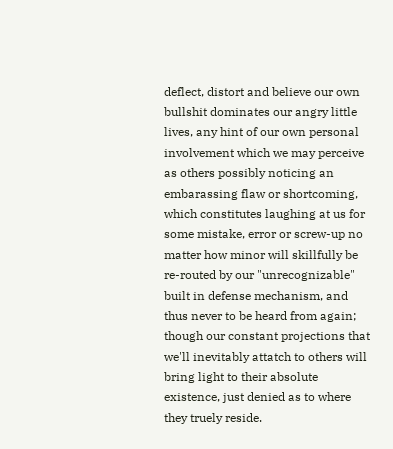deflect, distort and believe our own bullshit dominates our angry little lives, any hint of our own personal involvement which we may perceive as others possibly noticing an embarassing flaw or shortcoming, which constitutes laughing at us for some mistake, error or screw-up no matter how minor will skillfully be re-routed by our "unrecognizable" built in defense mechanism, and thus never to be heard from again; though our constant projections that we'll inevitably attatch to others will bring light to their absolute existence, just denied as to where they truely reside.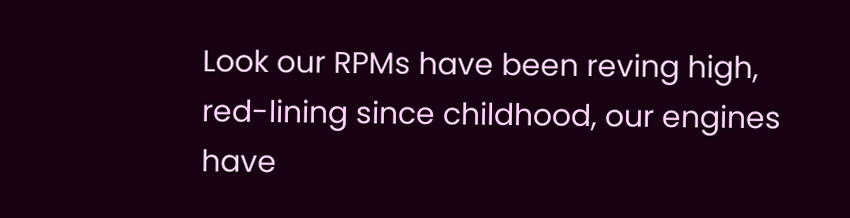Look our RPMs have been reving high, red-lining since childhood, our engines have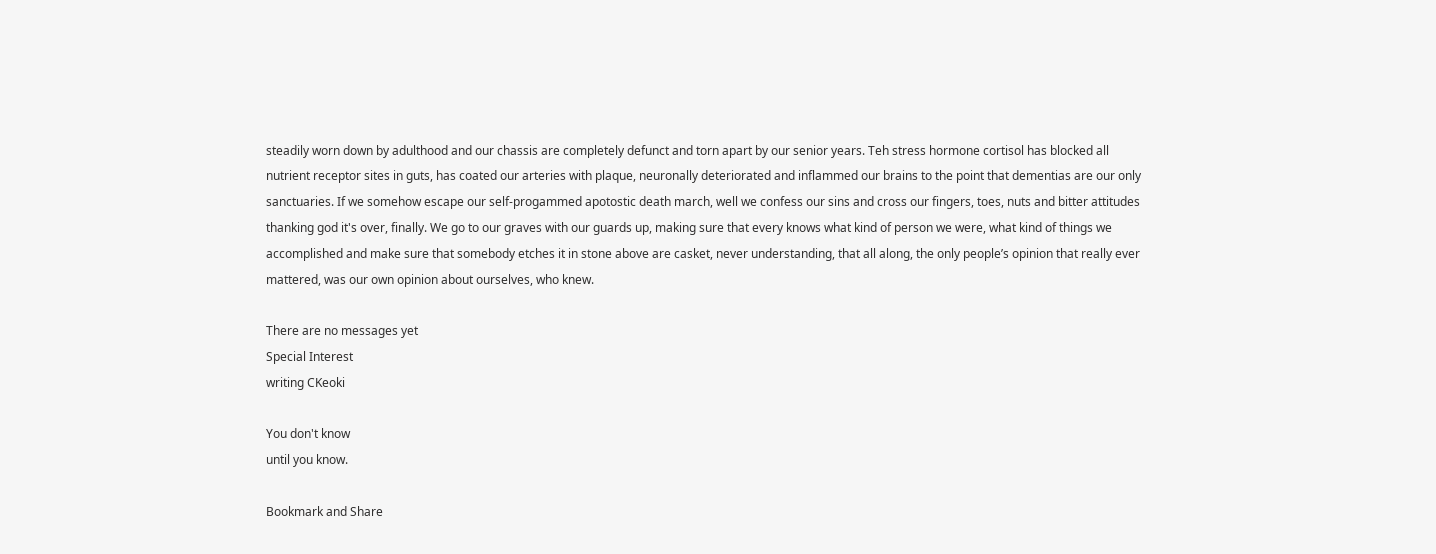steadily worn down by adulthood and our chassis are completely defunct and torn apart by our senior years. Teh stress hormone cortisol has blocked all nutrient receptor sites in guts, has coated our arteries with plaque, neuronally deteriorated and inflammed our brains to the point that dementias are our only sanctuaries. If we somehow escape our self-progammed apotostic death march, well we confess our sins and cross our fingers, toes, nuts and bitter attitudes thanking god it's over, finally. We go to our graves with our guards up, making sure that every knows what kind of person we were, what kind of things we accomplished and make sure that somebody etches it in stone above are casket, never understanding, that all along, the only people’s opinion that really ever mattered, was our own opinion about ourselves, who knew.

There are no messages yet
Special Interest
writing CKeoki

You don't know
until you know.

Bookmark and Share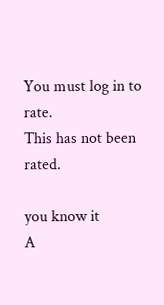You must log in to rate.
This has not been rated.

you know it
A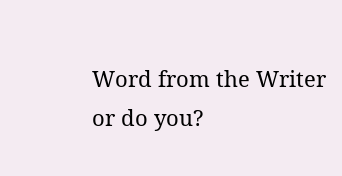Word from the Writer
or do you?